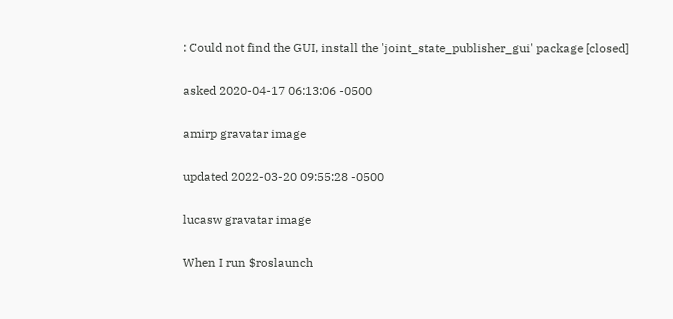: Could not find the GUI, install the 'joint_state_publisher_gui' package [closed]

asked 2020-04-17 06:13:06 -0500

amirp gravatar image

updated 2022-03-20 09:55:28 -0500

lucasw gravatar image

When I run $roslaunch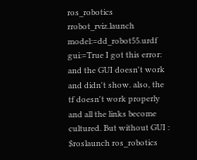ros_robotics rrobot_rviz.launch model:=dd_robot55.urdf gui:=True I got this error: and the GUI doesn't work and didn't show. also, the tf doesn't work properly and all the links become cultured. But without GUI : $roslaunch ros_robotics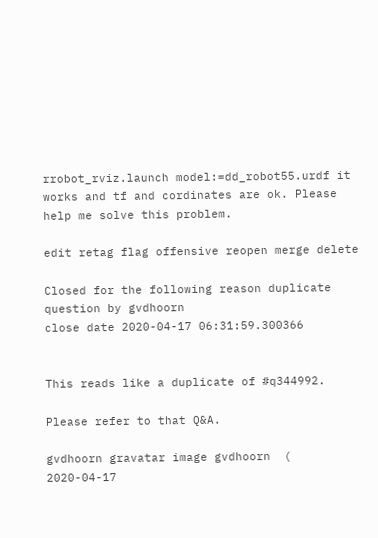rrobot_rviz.launch model:=dd_robot55.urdf it works and tf and cordinates are ok. Please help me solve this problem.

edit retag flag offensive reopen merge delete

Closed for the following reason duplicate question by gvdhoorn
close date 2020-04-17 06:31:59.300366


This reads like a duplicate of #q344992.

Please refer to that Q&A.

gvdhoorn gravatar image gvdhoorn  ( 2020-04-17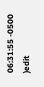06:31:55 -0500 )edit